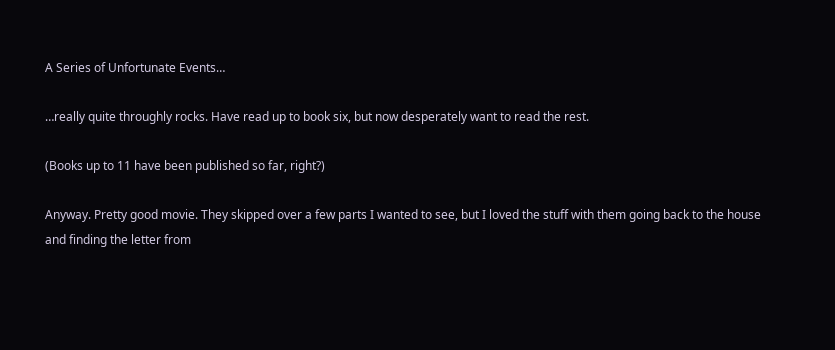A Series of Unfortunate Events…

…really quite throughly rocks. Have read up to book six, but now desperately want to read the rest.

(Books up to 11 have been published so far, right?)

Anyway. Pretty good movie. They skipped over a few parts I wanted to see, but I loved the stuff with them going back to the house and finding the letter from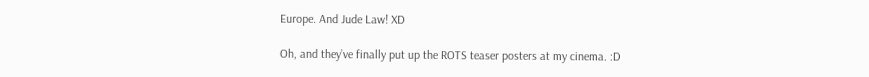Europe. And Jude Law! XD

Oh, and they’ve finally put up the ROTS teaser posters at my cinema. :D